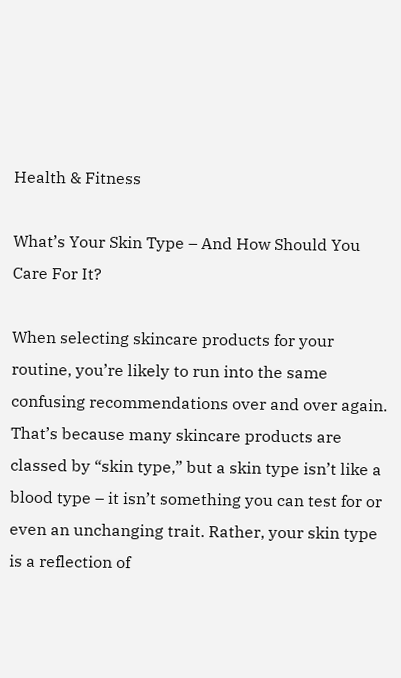Health & Fitness

What’s Your Skin Type – And How Should You Care For It?

When selecting skincare products for your routine, you’re likely to run into the same confusing recommendations over and over again. That’s because many skincare products are classed by “skin type,” but a skin type isn’t like a blood type – it isn’t something you can test for or even an unchanging trait. Rather, your skin type is a reflection of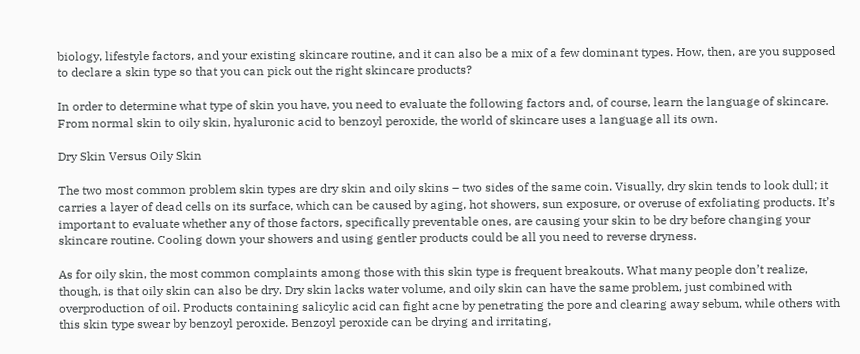biology, lifestyle factors, and your existing skincare routine, and it can also be a mix of a few dominant types. How, then, are you supposed to declare a skin type so that you can pick out the right skincare products?

In order to determine what type of skin you have, you need to evaluate the following factors and, of course, learn the language of skincare. From normal skin to oily skin, hyaluronic acid to benzoyl peroxide, the world of skincare uses a language all its own.

Dry Skin Versus Oily Skin

The two most common problem skin types are dry skin and oily skins – two sides of the same coin. Visually, dry skin tends to look dull; it carries a layer of dead cells on its surface, which can be caused by aging, hot showers, sun exposure, or overuse of exfoliating products. It’s important to evaluate whether any of those factors, specifically preventable ones, are causing your skin to be dry before changing your skincare routine. Cooling down your showers and using gentler products could be all you need to reverse dryness.

As for oily skin, the most common complaints among those with this skin type is frequent breakouts. What many people don’t realize, though, is that oily skin can also be dry. Dry skin lacks water volume, and oily skin can have the same problem, just combined with overproduction of oil. Products containing salicylic acid can fight acne by penetrating the pore and clearing away sebum, while others with this skin type swear by benzoyl peroxide. Benzoyl peroxide can be drying and irritating,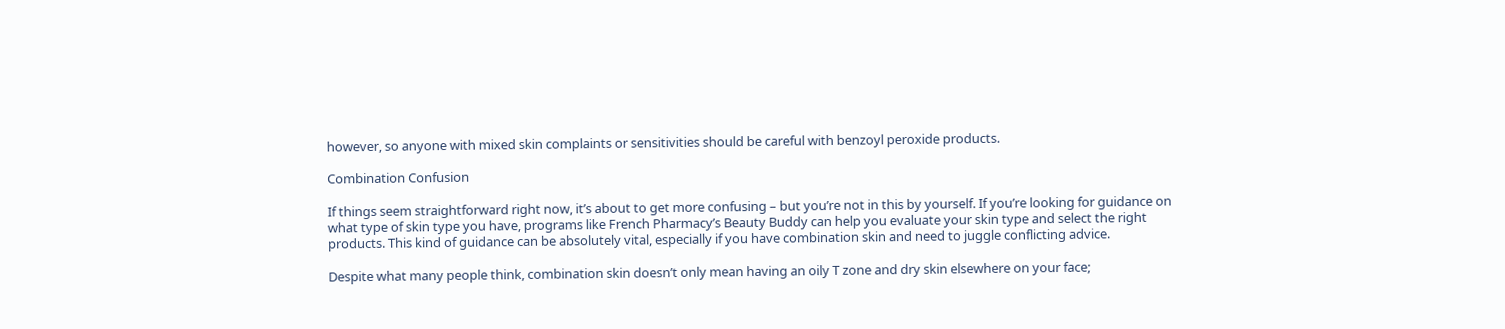however, so anyone with mixed skin complaints or sensitivities should be careful with benzoyl peroxide products.

Combination Confusion

If things seem straightforward right now, it’s about to get more confusing – but you’re not in this by yourself. If you’re looking for guidance on what type of skin type you have, programs like French Pharmacy’s Beauty Buddy can help you evaluate your skin type and select the right products. This kind of guidance can be absolutely vital, especially if you have combination skin and need to juggle conflicting advice.

Despite what many people think, combination skin doesn’t only mean having an oily T zone and dry skin elsewhere on your face;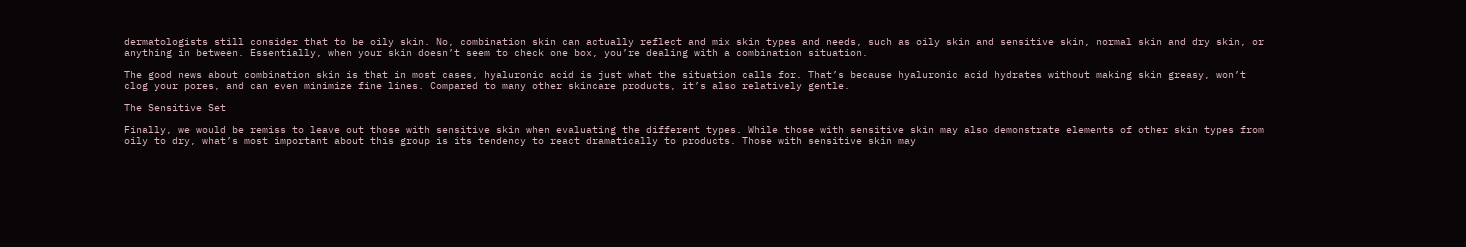dermatologists still consider that to be oily skin. No, combination skin can actually reflect and mix skin types and needs, such as oily skin and sensitive skin, normal skin and dry skin, or anything in between. Essentially, when your skin doesn’t seem to check one box, you’re dealing with a combination situation.

The good news about combination skin is that in most cases, hyaluronic acid is just what the situation calls for. That’s because hyaluronic acid hydrates without making skin greasy, won’t clog your pores, and can even minimize fine lines. Compared to many other skincare products, it’s also relatively gentle.

The Sensitive Set

Finally, we would be remiss to leave out those with sensitive skin when evaluating the different types. While those with sensitive skin may also demonstrate elements of other skin types from oily to dry, what’s most important about this group is its tendency to react dramatically to products. Those with sensitive skin may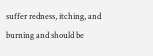suffer redness, itching, and burning and should be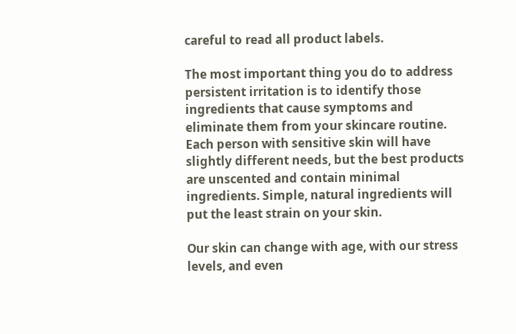careful to read all product labels.

The most important thing you do to address persistent irritation is to identify those ingredients that cause symptoms and eliminate them from your skincare routine. Each person with sensitive skin will have slightly different needs, but the best products are unscented and contain minimal ingredients. Simple, natural ingredients will put the least strain on your skin.

Our skin can change with age, with our stress levels, and even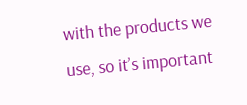with the products we use, so it’s important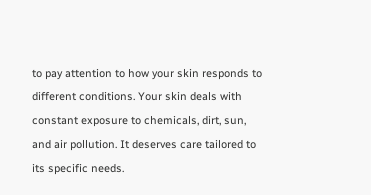to pay attention to how your skin responds to different conditions. Your skin deals with constant exposure to chemicals, dirt, sun, and air pollution. It deserves care tailored to its specific needs.